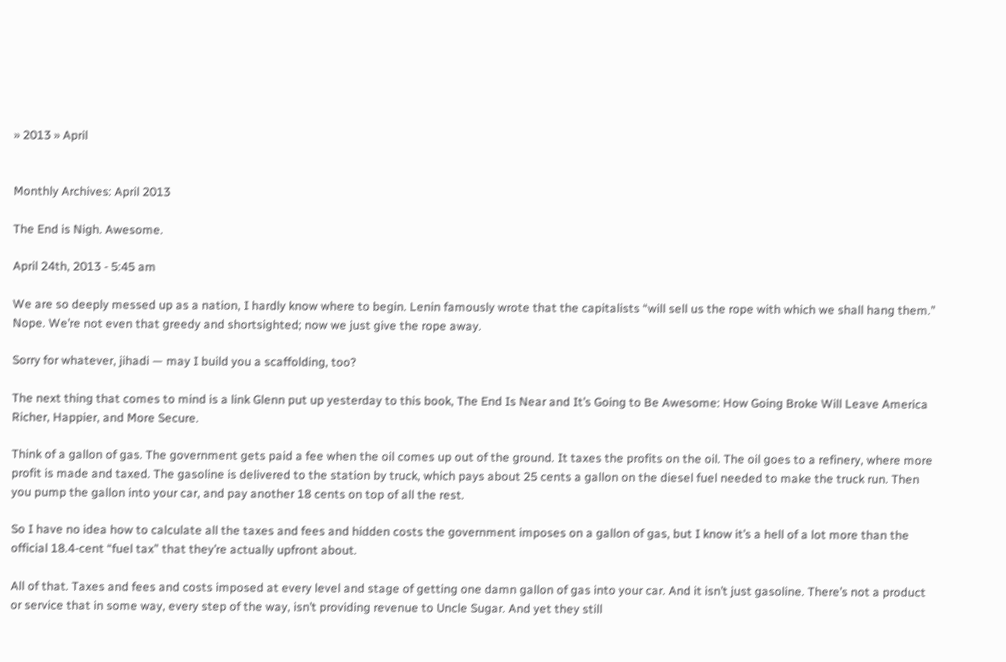» 2013 » April


Monthly Archives: April 2013

The End is Nigh. Awesome.

April 24th, 2013 - 5:45 am

We are so deeply messed up as a nation, I hardly know where to begin. Lenin famously wrote that the capitalists “will sell us the rope with which we shall hang them.” Nope. We’re not even that greedy and shortsighted; now we just give the rope away.

Sorry for whatever, jihadi — may I build you a scaffolding, too?

The next thing that comes to mind is a link Glenn put up yesterday to this book, The End Is Near and It’s Going to Be Awesome: How Going Broke Will Leave America Richer, Happier, and More Secure.

Think of a gallon of gas. The government gets paid a fee when the oil comes up out of the ground. It taxes the profits on the oil. The oil goes to a refinery, where more profit is made and taxed. The gasoline is delivered to the station by truck, which pays about 25 cents a gallon on the diesel fuel needed to make the truck run. Then you pump the gallon into your car, and pay another 18 cents on top of all the rest.

So I have no idea how to calculate all the taxes and fees and hidden costs the government imposes on a gallon of gas, but I know it’s a hell of a lot more than the official 18.4-cent “fuel tax” that they’re actually upfront about.

All of that. Taxes and fees and costs imposed at every level and stage of getting one damn gallon of gas into your car. And it isn’t just gasoline. There’s not a product or service that in some way, every step of the way, isn’t providing revenue to Uncle Sugar. And yet they still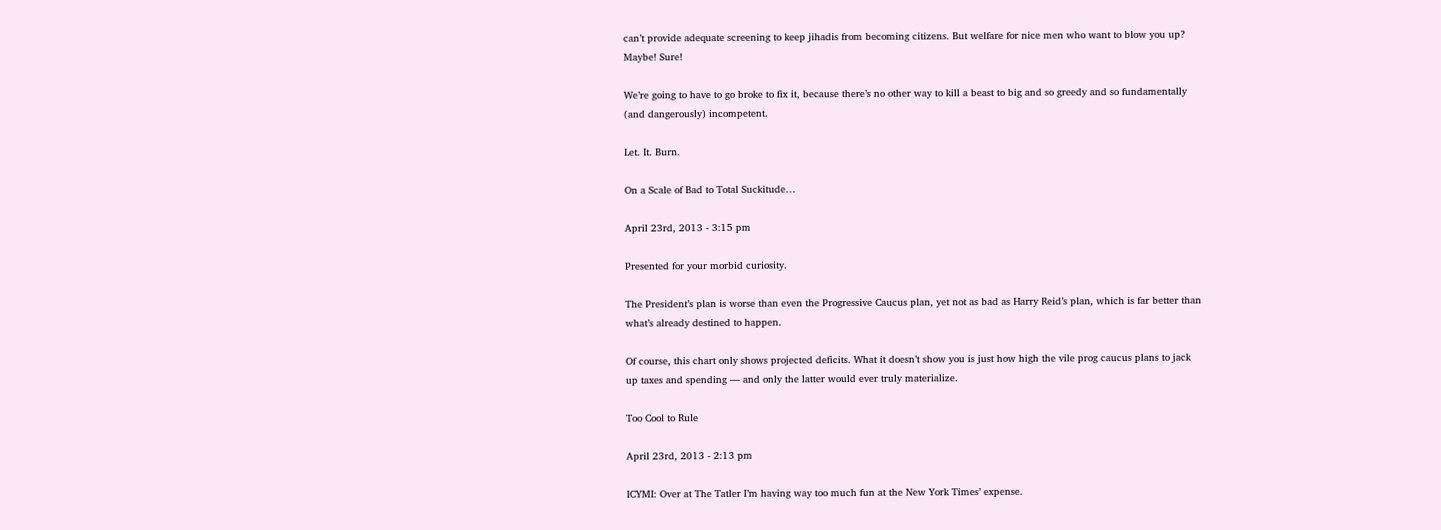can’t provide adequate screening to keep jihadis from becoming citizens. But welfare for nice men who want to blow you up? Maybe! Sure!

We’re going to have to go broke to fix it, because there’s no other way to kill a beast to big and so greedy and so fundamentally (and dangerously) incompetent.

Let. It. Burn.

On a Scale of Bad to Total Suckitude…

April 23rd, 2013 - 3:15 pm

Presented for your morbid curiosity.

The President’s plan is worse than even the Progressive Caucus plan, yet not as bad as Harry Reid’s plan, which is far better than what’s already destined to happen.

Of course, this chart only shows projected deficits. What it doesn’t show you is just how high the vile prog caucus plans to jack up taxes and spending — and only the latter would ever truly materialize.

Too Cool to Rule

April 23rd, 2013 - 2:13 pm

ICYMI: Over at The Tatler I’m having way too much fun at the New York Times’ expense.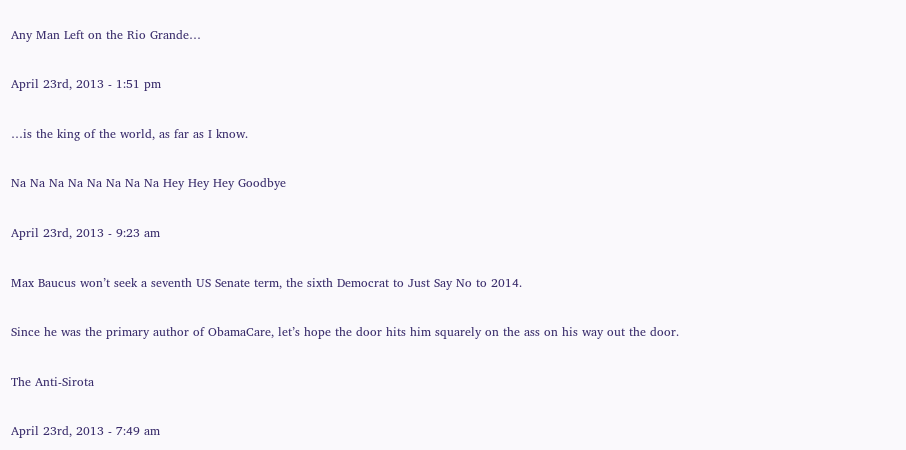Any Man Left on the Rio Grande…

April 23rd, 2013 - 1:51 pm

…is the king of the world, as far as I know.

Na Na Na Na Na Na Na Na Hey Hey Hey Goodbye

April 23rd, 2013 - 9:23 am

Max Baucus won’t seek a seventh US Senate term, the sixth Democrat to Just Say No to 2014.

Since he was the primary author of ObamaCare, let’s hope the door hits him squarely on the ass on his way out the door.

The Anti-Sirota

April 23rd, 2013 - 7:49 am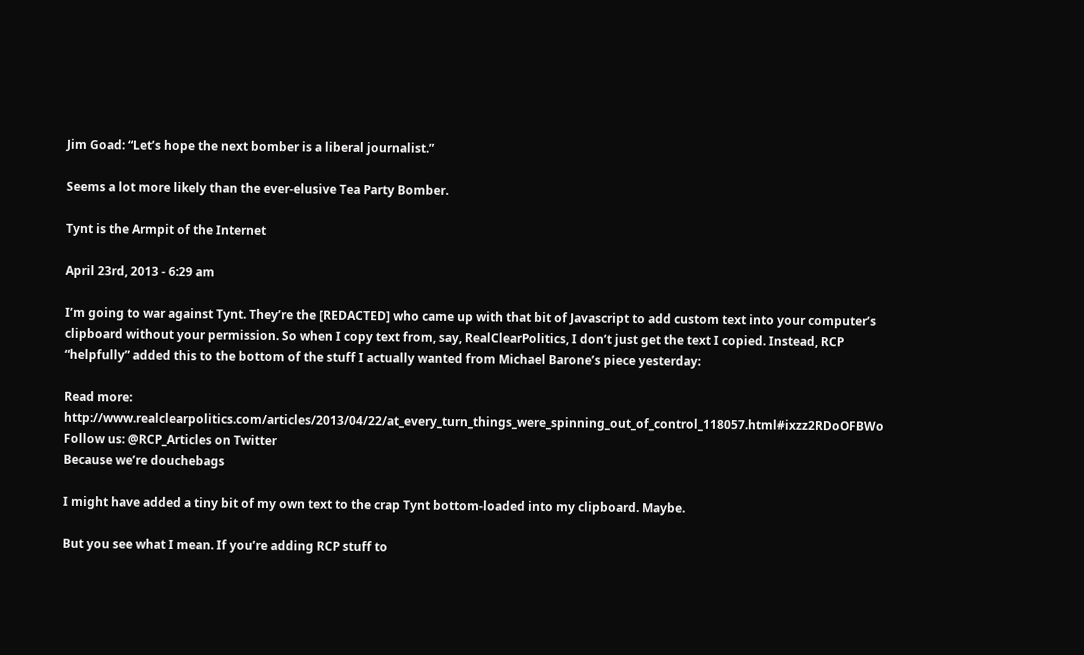Jim Goad: “Let’s hope the next bomber is a liberal journalist.”

Seems a lot more likely than the ever-elusive Tea Party Bomber.

Tynt is the Armpit of the Internet

April 23rd, 2013 - 6:29 am

I’m going to war against Tynt. They’re the [REDACTED] who came up with that bit of Javascript to add custom text into your computer’s clipboard without your permission. So when I copy text from, say, RealClearPolitics, I don’t just get the text I copied. Instead, RCP “helpfully” added this to the bottom of the stuff I actually wanted from Michael Barone’s piece yesterday:

Read more: http://www.realclearpolitics.com/articles/2013/04/22/at_every_turn_things_were_spinning_out_of_control_118057.html#ixzz2RDoOFBWo
Follow us: @RCP_Articles on Twitter
Because we’re douchebags

I might have added a tiny bit of my own text to the crap Tynt bottom-loaded into my clipboard. Maybe.

But you see what I mean. If you’re adding RCP stuff to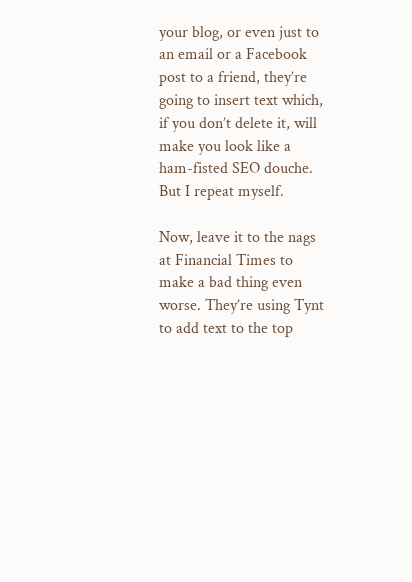your blog, or even just to an email or a Facebook post to a friend, they’re going to insert text which, if you don’t delete it, will make you look like a ham-fisted SEO douche. But I repeat myself.

Now, leave it to the nags at Financial Times to make a bad thing even worse. They’re using Tynt to add text to the top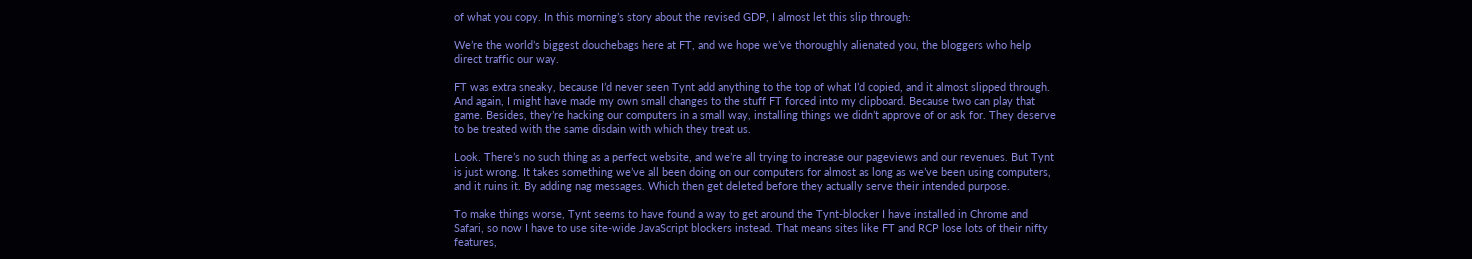of what you copy. In this morning’s story about the revised GDP, I almost let this slip through:

We’re the world’s biggest douchebags here at FT, and we hope we’ve thoroughly alienated you, the bloggers who help direct traffic our way.

FT was extra sneaky, because I’d never seen Tynt add anything to the top of what I’d copied, and it almost slipped through. And again, I might have made my own small changes to the stuff FT forced into my clipboard. Because two can play that game. Besides, they’re hacking our computers in a small way, installing things we didn’t approve of or ask for. They deserve to be treated with the same disdain with which they treat us.

Look. There’s no such thing as a perfect website, and we’re all trying to increase our pageviews and our revenues. But Tynt is just wrong. It takes something we’ve all been doing on our computers for almost as long as we’ve been using computers, and it ruins it. By adding nag messages. Which then get deleted before they actually serve their intended purpose.

To make things worse, Tynt seems to have found a way to get around the Tynt-blocker I have installed in Chrome and Safari, so now I have to use site-wide JavaScript blockers instead. That means sites like FT and RCP lose lots of their nifty features,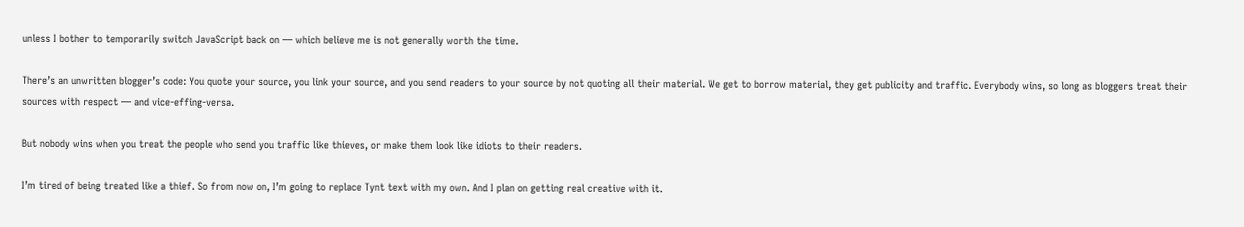unless I bother to temporarily switch JavaScript back on — which believe me is not generally worth the time.

There’s an unwritten blogger’s code: You quote your source, you link your source, and you send readers to your source by not quoting all their material. We get to borrow material, they get publicity and traffic. Everybody wins, so long as bloggers treat their sources with respect — and vice-effing-versa.

But nobody wins when you treat the people who send you traffic like thieves, or make them look like idiots to their readers.

I’m tired of being treated like a thief. So from now on, I’m going to replace Tynt text with my own. And I plan on getting real creative with it.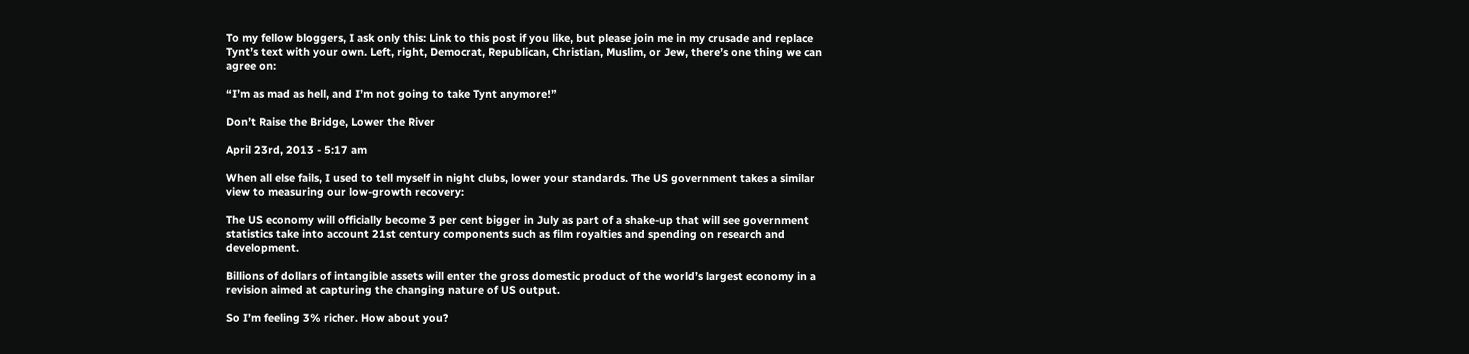To my fellow bloggers, I ask only this: Link to this post if you like, but please join me in my crusade and replace Tynt’s text with your own. Left, right, Democrat, Republican, Christian, Muslim, or Jew, there’s one thing we can agree on:

“I’m as mad as hell, and I’m not going to take Tynt anymore!”

Don’t Raise the Bridge, Lower the River

April 23rd, 2013 - 5:17 am

When all else fails, I used to tell myself in night clubs, lower your standards. The US government takes a similar view to measuring our low-growth recovery:

The US economy will officially become 3 per cent bigger in July as part of a shake-up that will see government statistics take into account 21st century components such as film royalties and spending on research and development.

Billions of dollars of intangible assets will enter the gross domestic product of the world’s largest economy in a revision aimed at capturing the changing nature of US output.

So I’m feeling 3% richer. How about you?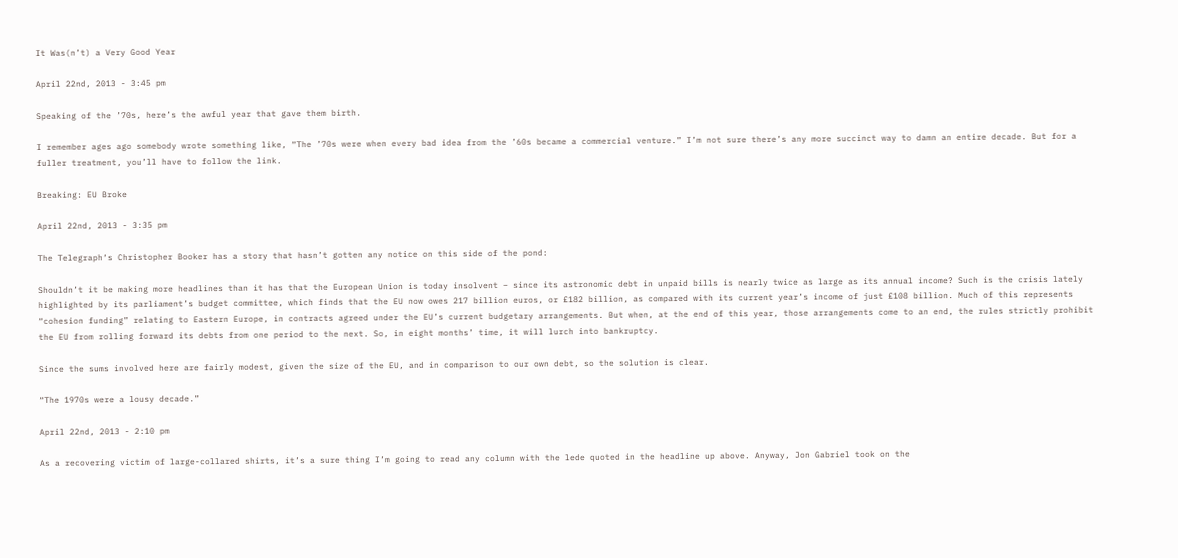It Was(n’t) a Very Good Year

April 22nd, 2013 - 3:45 pm

Speaking of the ’70s, here’s the awful year that gave them birth.

I remember ages ago somebody wrote something like, “The ’70s were when every bad idea from the ’60s became a commercial venture.” I’m not sure there’s any more succinct way to damn an entire decade. But for a fuller treatment, you’ll have to follow the link.

Breaking: EU Broke

April 22nd, 2013 - 3:35 pm

The Telegraph‘s Christopher Booker has a story that hasn’t gotten any notice on this side of the pond:

Shouldn’t it be making more headlines than it has that the European Union is today insolvent – since its astronomic debt in unpaid bills is nearly twice as large as its annual income? Such is the crisis lately highlighted by its parliament’s budget committee, which finds that the EU now owes 217 billion euros, or £182 billion, as compared with its current year’s income of just £108 billion. Much of this represents “cohesion funding” relating to Eastern Europe, in contracts agreed under the EU’s current budgetary arrangements. But when, at the end of this year, those arrangements come to an end, the rules strictly prohibit the EU from rolling forward its debts from one period to the next. So, in eight months’ time, it will lurch into bankruptcy.

Since the sums involved here are fairly modest, given the size of the EU, and in comparison to our own debt, so the solution is clear.

“The 1970s were a lousy decade.”

April 22nd, 2013 - 2:10 pm

As a recovering victim of large-collared shirts, it’s a sure thing I’m going to read any column with the lede quoted in the headline up above. Anyway, Jon Gabriel took on the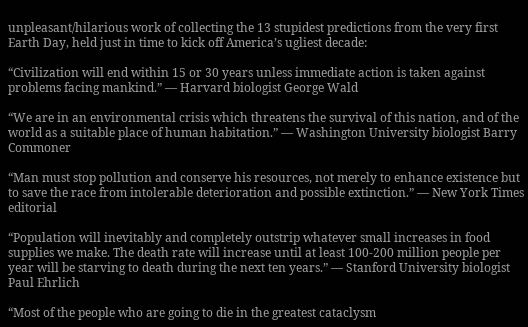unpleasant/hilarious work of collecting the 13 stupidest predictions from the very first Earth Day, held just in time to kick off America’s ugliest decade:

“Civilization will end within 15 or 30 years unless immediate action is taken against problems facing mankind.” — Harvard biologist George Wald

“We are in an environmental crisis which threatens the survival of this nation, and of the world as a suitable place of human habitation.” — Washington University biologist Barry Commoner

“Man must stop pollution and conserve his resources, not merely to enhance existence but to save the race from intolerable deterioration and possible extinction.” — New York Times editorial

“Population will inevitably and completely outstrip whatever small increases in food supplies we make. The death rate will increase until at least 100-200 million people per year will be starving to death during the next ten years.” — Stanford University biologist Paul Ehrlich

“Most of the people who are going to die in the greatest cataclysm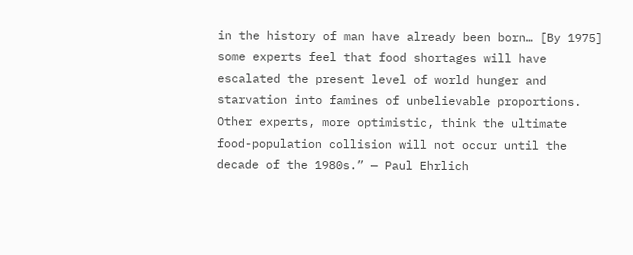in the history of man have already been born… [By 1975] some experts feel that food shortages will have escalated the present level of world hunger and starvation into famines of unbelievable proportions. Other experts, more optimistic, think the ultimate food-population collision will not occur until the decade of the 1980s.” — Paul Ehrlich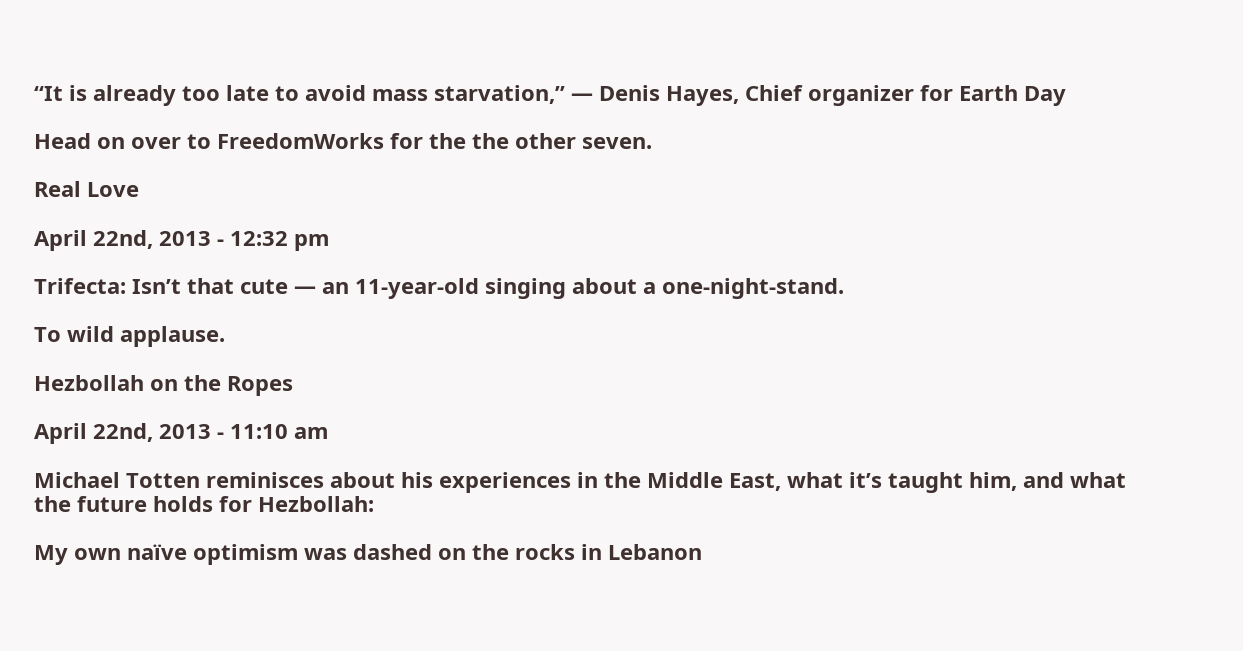“It is already too late to avoid mass starvation,” — Denis Hayes, Chief organizer for Earth Day

Head on over to FreedomWorks for the the other seven.

Real Love

April 22nd, 2013 - 12:32 pm

Trifecta: Isn’t that cute — an 11-year-old singing about a one-night-stand.

To wild applause.

Hezbollah on the Ropes

April 22nd, 2013 - 11:10 am

Michael Totten reminisces about his experiences in the Middle East, what it’s taught him, and what the future holds for Hezbollah:

My own naïve optimism was dashed on the rocks in Lebanon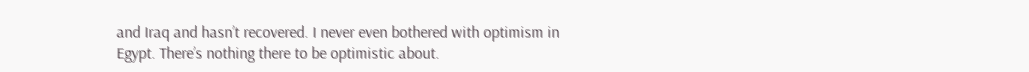and Iraq and hasn’t recovered. I never even bothered with optimism in Egypt. There’s nothing there to be optimistic about.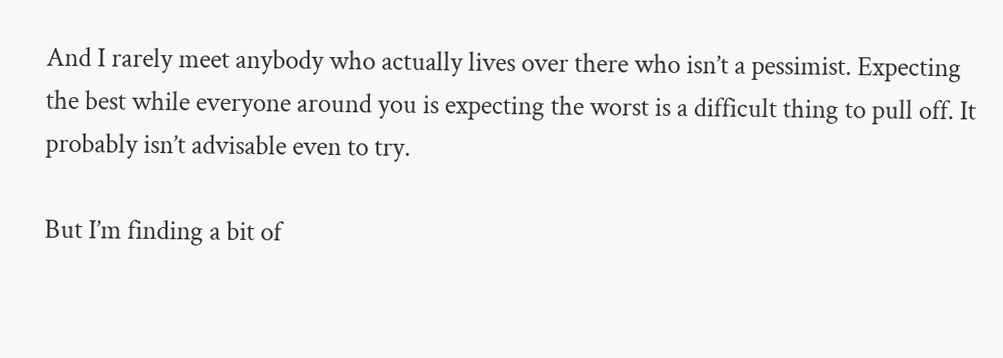And I rarely meet anybody who actually lives over there who isn’t a pessimist. Expecting the best while everyone around you is expecting the worst is a difficult thing to pull off. It probably isn’t advisable even to try.

But I’m finding a bit of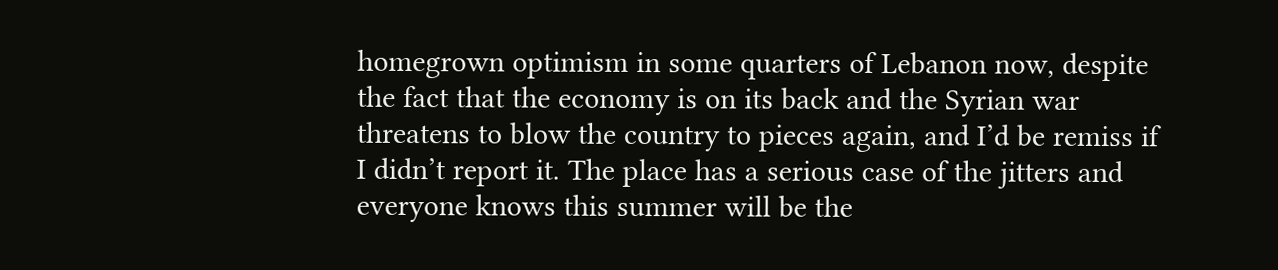homegrown optimism in some quarters of Lebanon now, despite the fact that the economy is on its back and the Syrian war threatens to blow the country to pieces again, and I’d be remiss if I didn’t report it. The place has a serious case of the jitters and everyone knows this summer will be the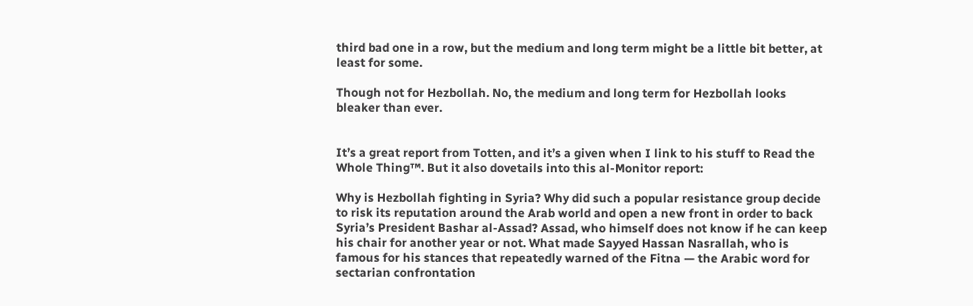third bad one in a row, but the medium and long term might be a little bit better, at least for some.

Though not for Hezbollah. No, the medium and long term for Hezbollah looks bleaker than ever.


It’s a great report from Totten, and it’s a given when I link to his stuff to Read the Whole Thing™. But it also dovetails into this al-Monitor report:

Why is Hezbollah fighting in Syria? Why did such a popular resistance group decide to risk its reputation around the Arab world and open a new front in order to back Syria’s President Bashar al-Assad? Assad, who himself does not know if he can keep his chair for another year or not. What made Sayyed Hassan Nasrallah, who is famous for his stances that repeatedly warned of the Fitna — the Arabic word for sectarian confrontation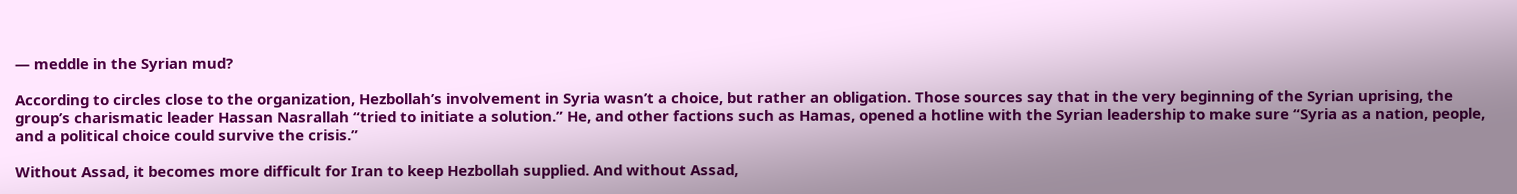— meddle in the Syrian mud?

According to circles close to the organization, Hezbollah’s involvement in Syria wasn’t a choice, but rather an obligation. Those sources say that in the very beginning of the Syrian uprising, the group’s charismatic leader Hassan Nasrallah “tried to initiate a solution.” He, and other factions such as Hamas, opened a hotline with the Syrian leadership to make sure “Syria as a nation, people, and a political choice could survive the crisis.”

Without Assad, it becomes more difficult for Iran to keep Hezbollah supplied. And without Assad,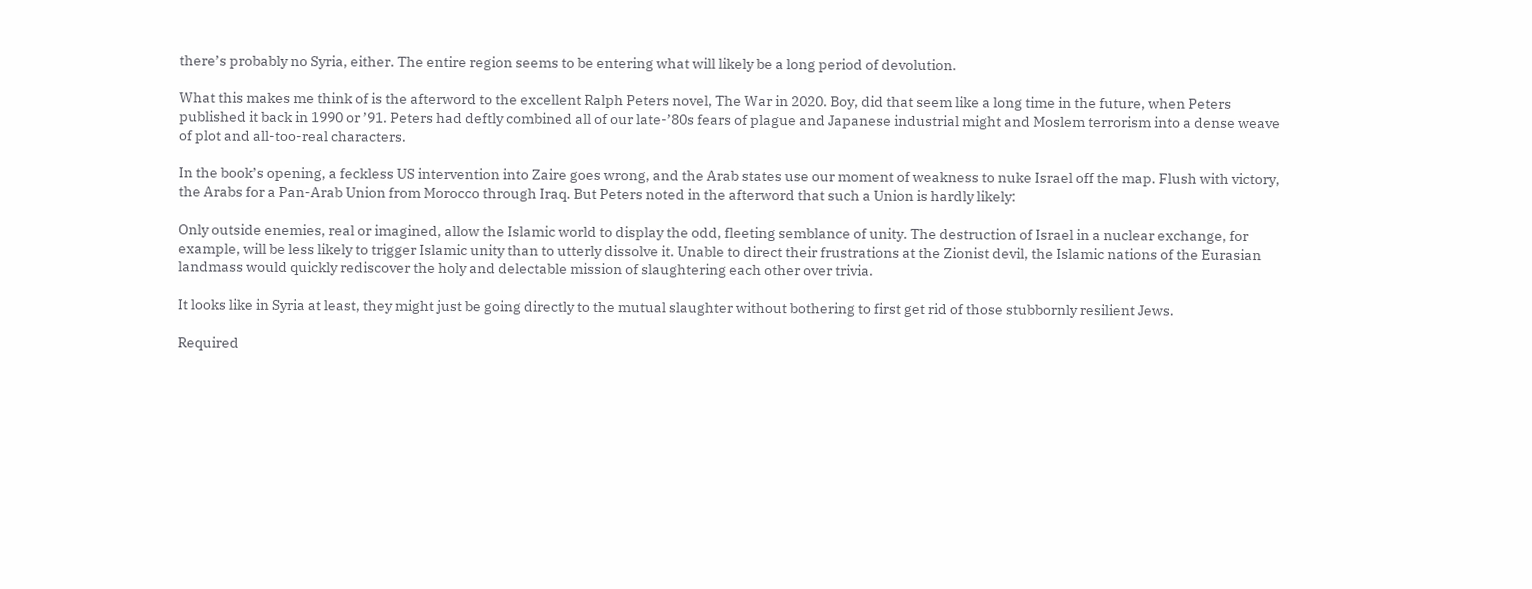there’s probably no Syria, either. The entire region seems to be entering what will likely be a long period of devolution.

What this makes me think of is the afterword to the excellent Ralph Peters novel, The War in 2020. Boy, did that seem like a long time in the future, when Peters published it back in 1990 or ’91. Peters had deftly combined all of our late-’80s fears of plague and Japanese industrial might and Moslem terrorism into a dense weave of plot and all-too-real characters.

In the book’s opening, a feckless US intervention into Zaire goes wrong, and the Arab states use our moment of weakness to nuke Israel off the map. Flush with victory, the Arabs for a Pan-Arab Union from Morocco through Iraq. But Peters noted in the afterword that such a Union is hardly likely:

Only outside enemies, real or imagined, allow the Islamic world to display the odd, fleeting semblance of unity. The destruction of Israel in a nuclear exchange, for example, will be less likely to trigger Islamic unity than to utterly dissolve it. Unable to direct their frustrations at the Zionist devil, the Islamic nations of the Eurasian landmass would quickly rediscover the holy and delectable mission of slaughtering each other over trivia.

It looks like in Syria at least, they might just be going directly to the mutual slaughter without bothering to first get rid of those stubbornly resilient Jews.

Required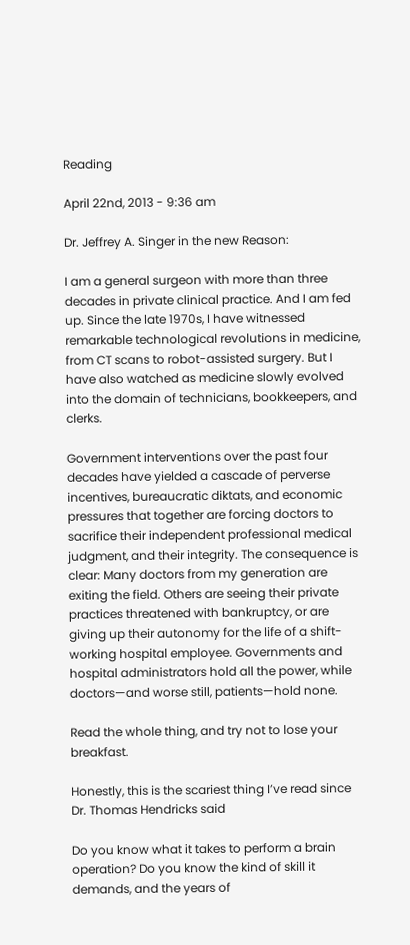Reading

April 22nd, 2013 - 9:36 am

Dr. Jeffrey A. Singer in the new Reason:

I am a general surgeon with more than three decades in private clinical practice. And I am fed up. Since the late 1970s, I have witnessed remarkable technological revolutions in medicine, from CT scans to robot-assisted surgery. But I have also watched as medicine slowly evolved into the domain of technicians, bookkeepers, and clerks.

Government interventions over the past four decades have yielded a cascade of perverse incentives, bureaucratic diktats, and economic pressures that together are forcing doctors to sacrifice their independent professional medical judgment, and their integrity. The consequence is clear: Many doctors from my generation are exiting the field. Others are seeing their private practices threatened with bankruptcy, or are giving up their autonomy for the life of a shift-working hospital employee. Governments and hospital administrators hold all the power, while doctors—and worse still, patients—hold none.

Read the whole thing, and try not to lose your breakfast.

Honestly, this is the scariest thing I’ve read since Dr. Thomas Hendricks said

Do you know what it takes to perform a brain operation? Do you know the kind of skill it demands, and the years of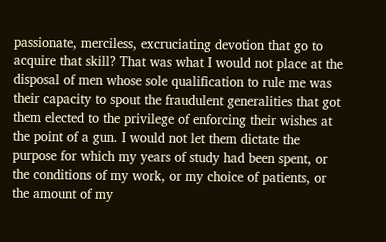passionate, merciless, excruciating devotion that go to acquire that skill? That was what I would not place at the disposal of men whose sole qualification to rule me was their capacity to spout the fraudulent generalities that got them elected to the privilege of enforcing their wishes at the point of a gun. I would not let them dictate the purpose for which my years of study had been spent, or the conditions of my work, or my choice of patients, or the amount of my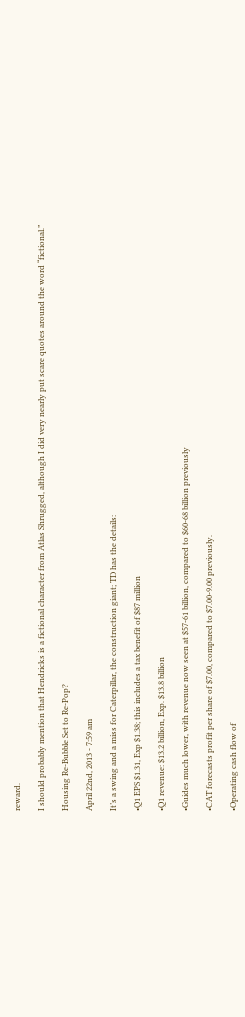reward.

I should probably mention that Hendricks is a fictional character from Atlas Shrugged, although I did very nearly put scare quotes around the word “fictional.”

Housing Re-Bubble Set to Re-Pop?

April 22nd, 2013 - 7:59 am

It’s a swing and a miss for Caterpillar, the construction giant; TD has the details:

•Q1 EPS $1.31, Exp $1.38; this includes a tax benefit of $87 million

•Q1 revenue: $13.2 billion, Exp. $13.8 billion

•Guides much lower, with revenue now seen at $57-61 billion, compared to $60-68 billion previously

•CAT forecasts profit per share of $7.00, compared to $7.00-9.00 previously.

•Operating cash flow of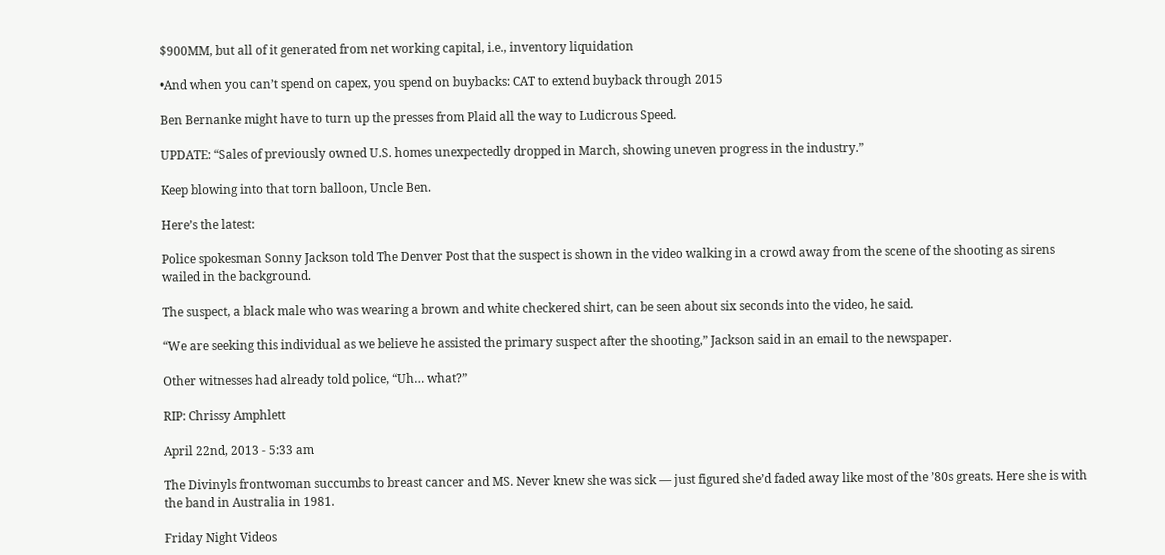$900MM, but all of it generated from net working capital, i.e., inventory liquidation

•And when you can’t spend on capex, you spend on buybacks: CAT to extend buyback through 2015

Ben Bernanke might have to turn up the presses from Plaid all the way to Ludicrous Speed.

UPDATE: “Sales of previously owned U.S. homes unexpectedly dropped in March, showing uneven progress in the industry.”

Keep blowing into that torn balloon, Uncle Ben.

Here’s the latest:

Police spokesman Sonny Jackson told The Denver Post that the suspect is shown in the video walking in a crowd away from the scene of the shooting as sirens wailed in the background.

The suspect, a black male who was wearing a brown and white checkered shirt, can be seen about six seconds into the video, he said.

“We are seeking this individual as we believe he assisted the primary suspect after the shooting,” Jackson said in an email to the newspaper.

Other witnesses had already told police, “Uh… what?”

RIP: Chrissy Amphlett

April 22nd, 2013 - 5:33 am

The Divinyls frontwoman succumbs to breast cancer and MS. Never knew she was sick — just figured she’d faded away like most of the ’80s greats. Here she is with the band in Australia in 1981.

Friday Night Videos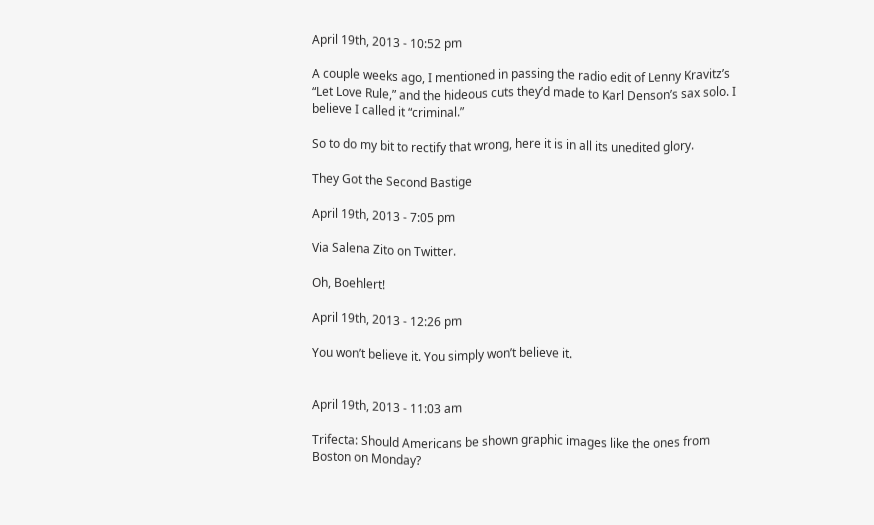April 19th, 2013 - 10:52 pm

A couple weeks ago, I mentioned in passing the radio edit of Lenny Kravitz’s “Let Love Rule,” and the hideous cuts they’d made to Karl Denson’s sax solo. I believe I called it “criminal.”

So to do my bit to rectify that wrong, here it is in all its unedited glory.

They Got the Second Bastige

April 19th, 2013 - 7:05 pm

Via Salena Zito on Twitter.

Oh, Boehlert!

April 19th, 2013 - 12:26 pm

You won’t believe it. You simply won’t believe it.


April 19th, 2013 - 11:03 am

Trifecta: Should Americans be shown graphic images like the ones from Boston on Monday?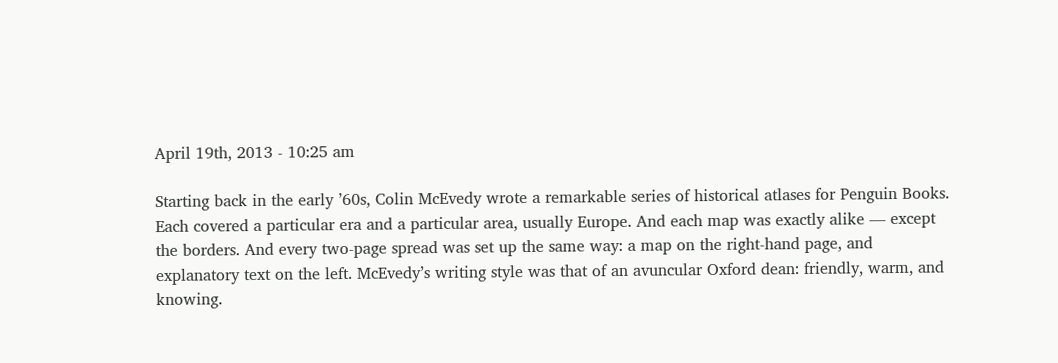April 19th, 2013 - 10:25 am

Starting back in the early ’60s, Colin McEvedy wrote a remarkable series of historical atlases for Penguin Books. Each covered a particular era and a particular area, usually Europe. And each map was exactly alike — except the borders. And every two-page spread was set up the same way: a map on the right-hand page, and explanatory text on the left. McEvedy’s writing style was that of an avuncular Oxford dean: friendly, warm, and knowing.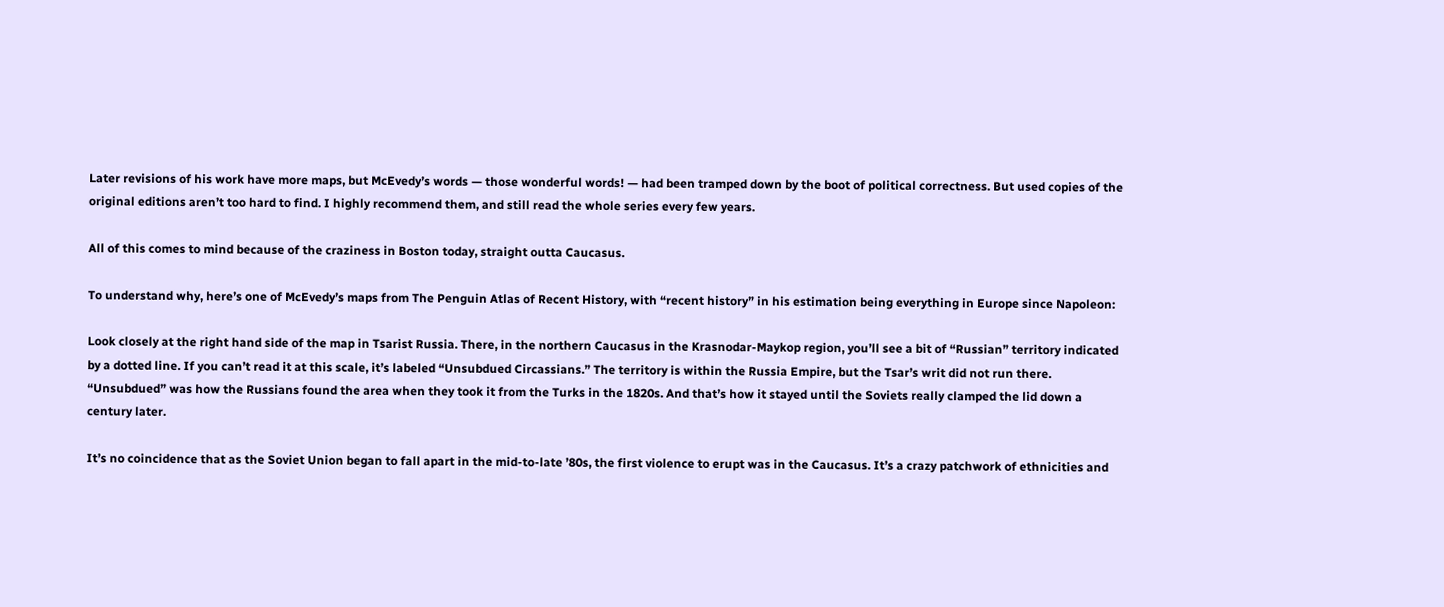Later revisions of his work have more maps, but McEvedy’s words — those wonderful words! — had been tramped down by the boot of political correctness. But used copies of the original editions aren’t too hard to find. I highly recommend them, and still read the whole series every few years.

All of this comes to mind because of the craziness in Boston today, straight outta Caucasus.

To understand why, here’s one of McEvedy’s maps from The Penguin Atlas of Recent History, with “recent history” in his estimation being everything in Europe since Napoleon:

Look closely at the right hand side of the map in Tsarist Russia. There, in the northern Caucasus in the Krasnodar-Maykop region, you’ll see a bit of “Russian” territory indicated by a dotted line. If you can’t read it at this scale, it’s labeled “Unsubdued Circassians.” The territory is within the Russia Empire, but the Tsar’s writ did not run there. “Unsubdued” was how the Russians found the area when they took it from the Turks in the 1820s. And that’s how it stayed until the Soviets really clamped the lid down a century later.

It’s no coincidence that as the Soviet Union began to fall apart in the mid-to-late ’80s, the first violence to erupt was in the Caucasus. It’s a crazy patchwork of ethnicities and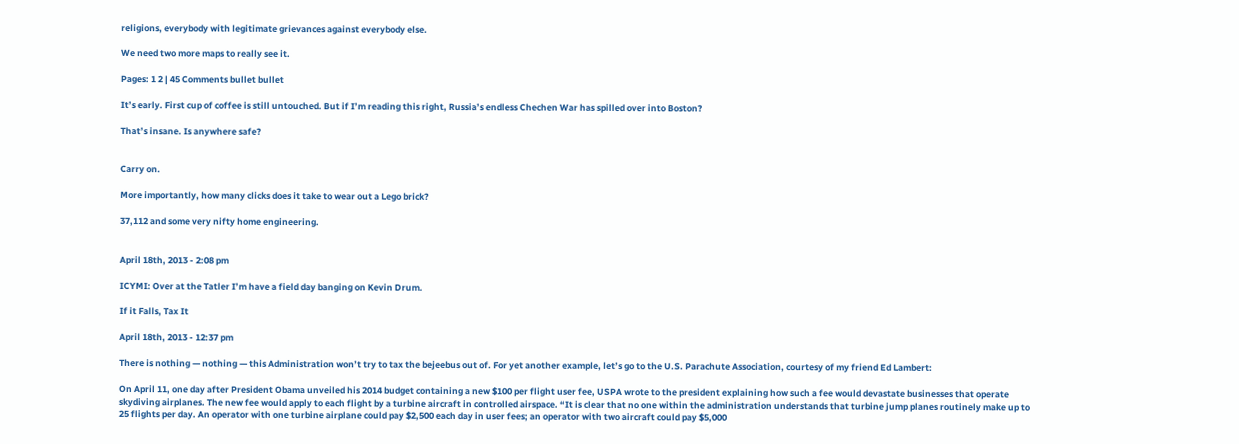religions, everybody with legitimate grievances against everybody else.

We need two more maps to really see it.

Pages: 1 2 | 45 Comments bullet bullet

It’s early. First cup of coffee is still untouched. But if I’m reading this right, Russia’s endless Chechen War has spilled over into Boston?

That’s insane. Is anywhere safe?


Carry on.

More importantly, how many clicks does it take to wear out a Lego brick?

37,112 and some very nifty home engineering.


April 18th, 2013 - 2:08 pm

ICYMI: Over at the Tatler I’m have a field day banging on Kevin Drum.

If it Falls, Tax It

April 18th, 2013 - 12:37 pm

There is nothing — nothing — this Administration won’t try to tax the bejeebus out of. For yet another example, let’s go to the U.S. Parachute Association, courtesy of my friend Ed Lambert:

On April 11, one day after President Obama unveiled his 2014 budget containing a new $100 per flight user fee, USPA wrote to the president explaining how such a fee would devastate businesses that operate skydiving airplanes. The new fee would apply to each flight by a turbine aircraft in controlled airspace. “It is clear that no one within the administration understands that turbine jump planes routinely make up to 25 flights per day. An operator with one turbine airplane could pay $2,500 each day in user fees; an operator with two aircraft could pay $5,000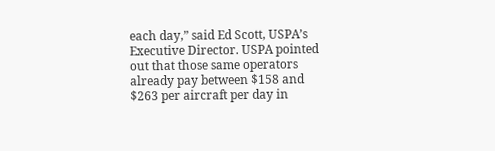each day,” said Ed Scott, USPA’s Executive Director. USPA pointed out that those same operators already pay between $158 and $263 per aircraft per day in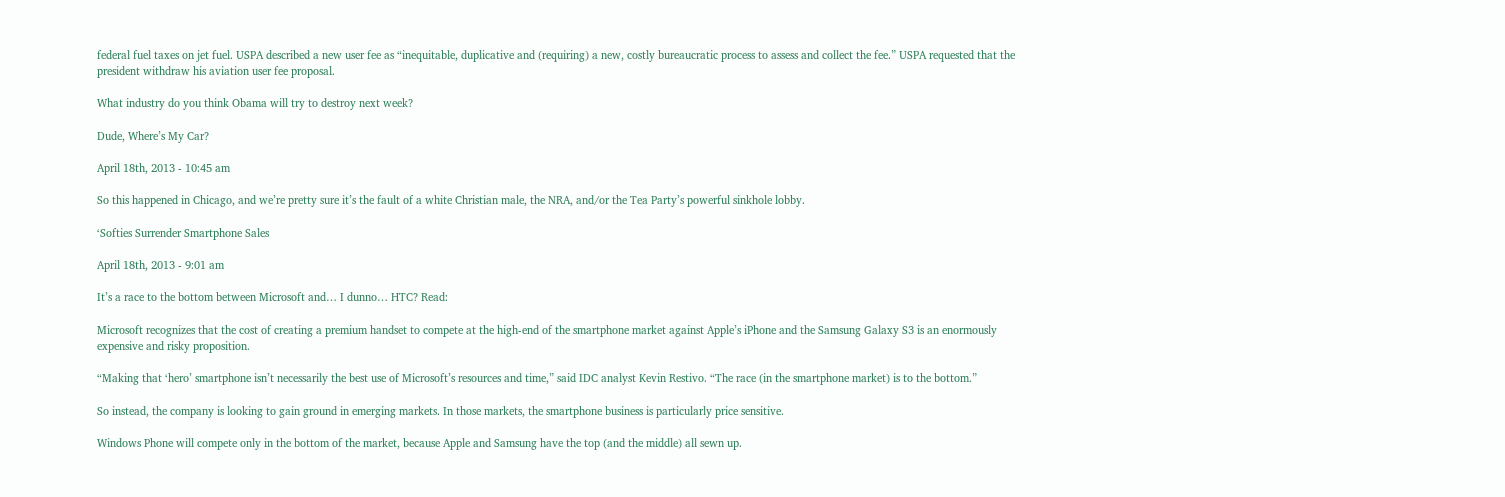federal fuel taxes on jet fuel. USPA described a new user fee as “inequitable, duplicative and (requiring) a new, costly bureaucratic process to assess and collect the fee.” USPA requested that the president withdraw his aviation user fee proposal.

What industry do you think Obama will try to destroy next week?

Dude, Where’s My Car?

April 18th, 2013 - 10:45 am

So this happened in Chicago, and we’re pretty sure it’s the fault of a white Christian male, the NRA, and/or the Tea Party’s powerful sinkhole lobby.

‘Softies Surrender Smartphone Sales

April 18th, 2013 - 9:01 am

It’s a race to the bottom between Microsoft and… I dunno… HTC? Read:

Microsoft recognizes that the cost of creating a premium handset to compete at the high-end of the smartphone market against Apple’s iPhone and the Samsung Galaxy S3 is an enormously expensive and risky proposition.

“Making that ‘hero’ smartphone isn’t necessarily the best use of Microsoft’s resources and time,” said IDC analyst Kevin Restivo. “The race (in the smartphone market) is to the bottom.”

So instead, the company is looking to gain ground in emerging markets. In those markets, the smartphone business is particularly price sensitive.

Windows Phone will compete only in the bottom of the market, because Apple and Samsung have the top (and the middle) all sewn up.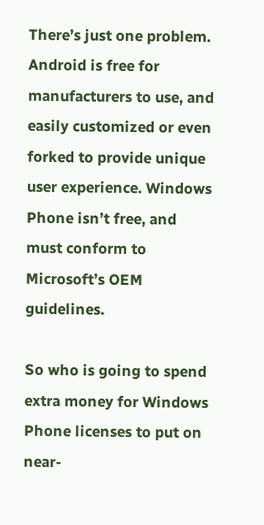There’s just one problem. Android is free for manufacturers to use, and easily customized or even forked to provide unique user experience. Windows Phone isn’t free, and must conform to Microsoft’s OEM guidelines.

So who is going to spend extra money for Windows Phone licenses to put on near-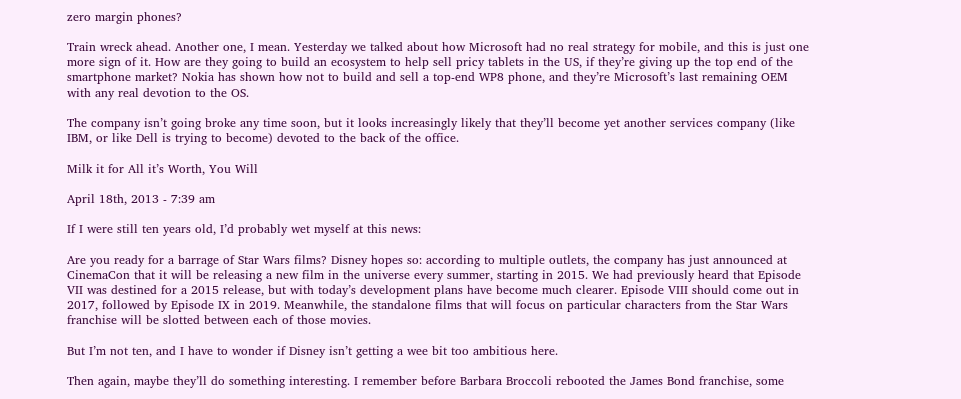zero margin phones?

Train wreck ahead. Another one, I mean. Yesterday we talked about how Microsoft had no real strategy for mobile, and this is just one more sign of it. How are they going to build an ecosystem to help sell pricy tablets in the US, if they’re giving up the top end of the smartphone market? Nokia has shown how not to build and sell a top-end WP8 phone, and they’re Microsoft’s last remaining OEM with any real devotion to the OS.

The company isn’t going broke any time soon, but it looks increasingly likely that they’ll become yet another services company (like IBM, or like Dell is trying to become) devoted to the back of the office.

Milk it for All it’s Worth, You Will

April 18th, 2013 - 7:39 am

If I were still ten years old, I’d probably wet myself at this news:

Are you ready for a barrage of Star Wars films? Disney hopes so: according to multiple outlets, the company has just announced at CinemaCon that it will be releasing a new film in the universe every summer, starting in 2015. We had previously heard that Episode VII was destined for a 2015 release, but with today’s development plans have become much clearer. Episode VIII should come out in 2017, followed by Episode IX in 2019. Meanwhile, the standalone films that will focus on particular characters from the Star Wars franchise will be slotted between each of those movies.

But I’m not ten, and I have to wonder if Disney isn’t getting a wee bit too ambitious here.

Then again, maybe they’ll do something interesting. I remember before Barbara Broccoli rebooted the James Bond franchise, some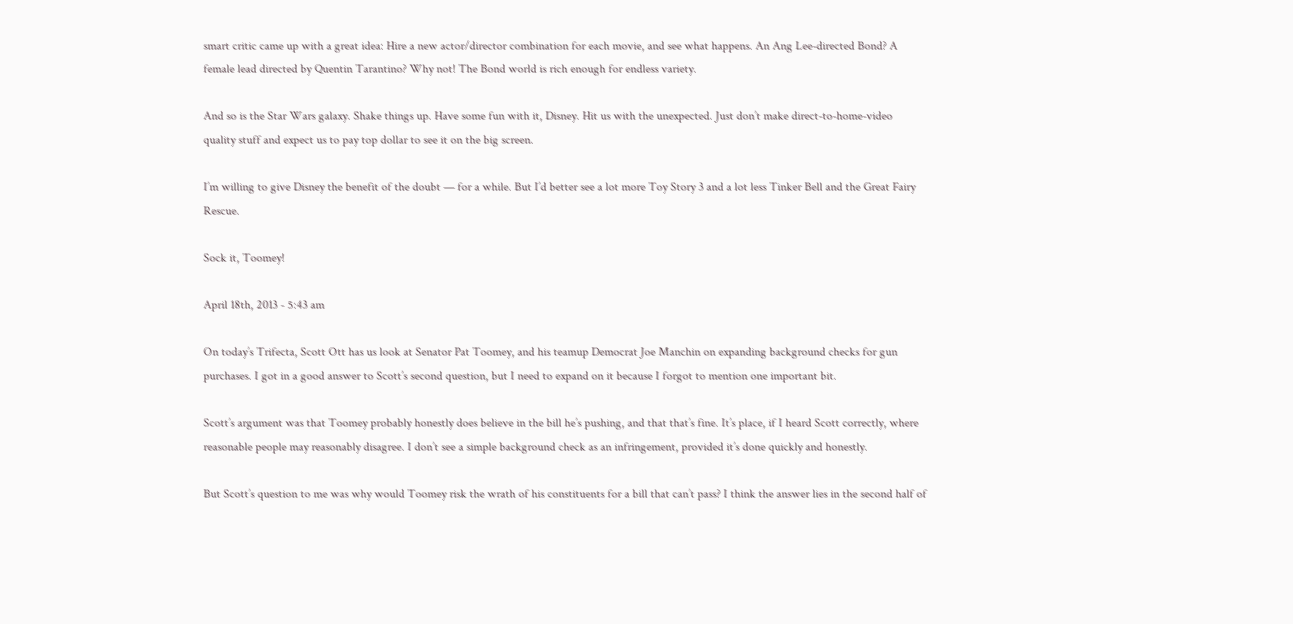smart critic came up with a great idea: Hire a new actor/director combination for each movie, and see what happens. An Ang Lee-directed Bond? A female lead directed by Quentin Tarantino? Why not! The Bond world is rich enough for endless variety.

And so is the Star Wars galaxy. Shake things up. Have some fun with it, Disney. Hit us with the unexpected. Just don’t make direct-to-home-video quality stuff and expect us to pay top dollar to see it on the big screen.

I’m willing to give Disney the benefit of the doubt — for a while. But I’d better see a lot more Toy Story 3 and a lot less Tinker Bell and the Great Fairy Rescue.

Sock it, Toomey!

April 18th, 2013 - 5:43 am

On today’s Trifecta, Scott Ott has us look at Senator Pat Toomey, and his teamup Democrat Joe Manchin on expanding background checks for gun purchases. I got in a good answer to Scott’s second question, but I need to expand on it because I forgot to mention one important bit.

Scott’s argument was that Toomey probably honestly does believe in the bill he’s pushing, and that that’s fine. It’s place, if I heard Scott correctly, where reasonable people may reasonably disagree. I don’t see a simple background check as an infringement, provided it’s done quickly and honestly.

But Scott’s question to me was why would Toomey risk the wrath of his constituents for a bill that can’t pass? I think the answer lies in the second half of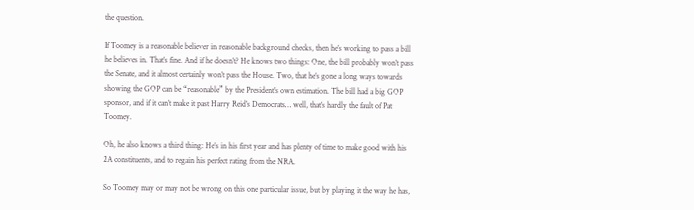the question.

If Toomey is a reasonable believer in reasonable background checks, then he’s working to pass a bill he believes in. That’s fine. And if he doesn’t? He knows two things: One, the bill probably won’t pass the Senate, and it almost certainly won’t pass the House. Two, that he’s gone a long ways towards showing the GOP can be “reasonable” by the President’s own estimation. The bill had a big GOP sponsor, and if it can’t make it past Harry Reid’s Democrats… well, that’s hardly the fault of Pat Toomey.

Oh, he also knows a third thing: He’s in his first year and has plenty of time to make good with his 2A constituents, and to regain his perfect rating from the NRA.

So Toomey may or may not be wrong on this one particular issue, but by playing it the way he has,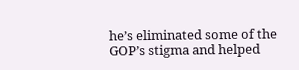he’s eliminated some of the GOP’s stigma and helped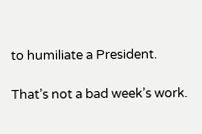to humiliate a President.

That’s not a bad week’s work.